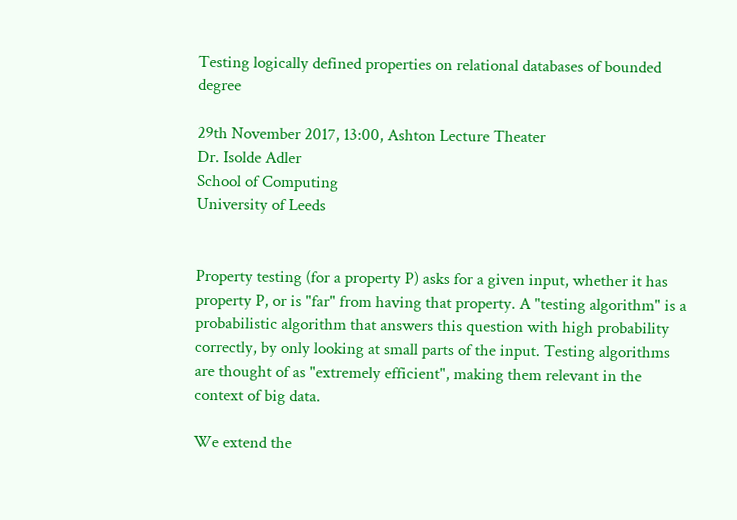Testing logically defined properties on relational databases of bounded degree

29th November 2017, 13:00, Ashton Lecture Theater
Dr. Isolde Adler
School of Computing
University of Leeds


Property testing (for a property P) asks for a given input, whether it has property P, or is "far" from having that property. A "testing algorithm" is a probabilistic algorithm that answers this question with high probability correctly, by only looking at small parts of the input. Testing algorithms are thought of as "extremely efficient", making them relevant in the context of big data.

We extend the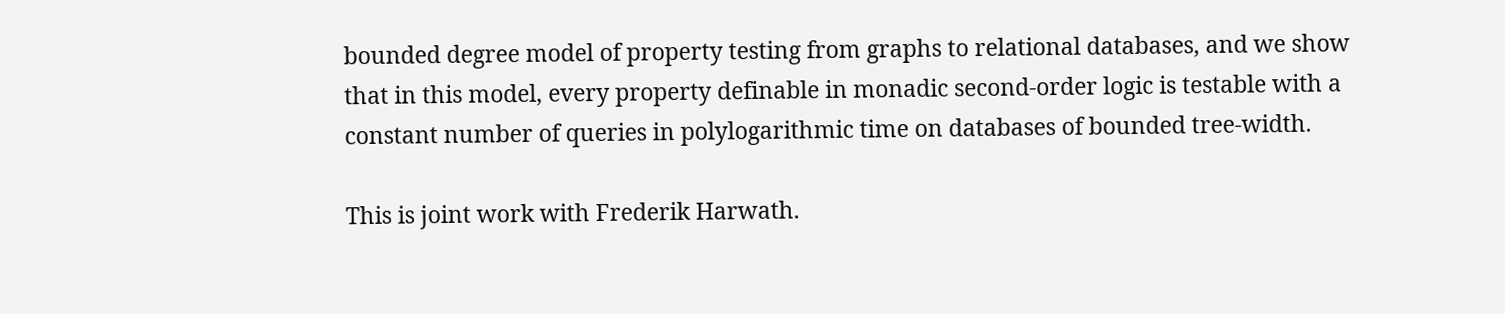bounded degree model of property testing from graphs to relational databases, and we show that in this model, every property definable in monadic second-order logic is testable with a constant number of queries in polylogarithmic time on databases of bounded tree-width.

This is joint work with Frederik Harwath.